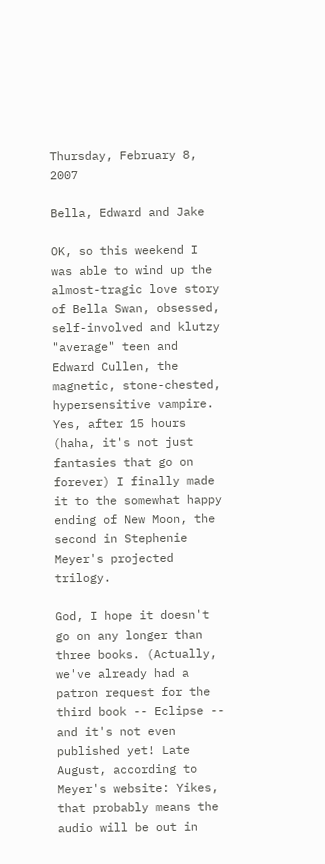Thursday, February 8, 2007

Bella, Edward and Jake

OK, so this weekend I was able to wind up the almost-tragic love story of Bella Swan, obsessed, self-involved and klutzy "average" teen and Edward Cullen, the magnetic, stone-chested, hypersensitive vampire. Yes, after 15 hours (haha, it's not just fantasies that go on forever) I finally made it to the somewhat happy ending of New Moon, the second in Stephenie Meyer's projected trilogy.

God, I hope it doesn't go on any longer than three books. (Actually, we've already had a patron request for the third book -- Eclipse -- and it's not even published yet! Late August, according to Meyer's website: Yikes, that probably means the audio will be out in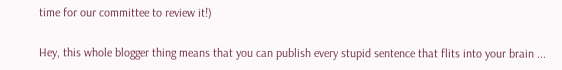time for our committee to review it!)

Hey, this whole blogger thing means that you can publish every stupid sentence that flits into your brain ...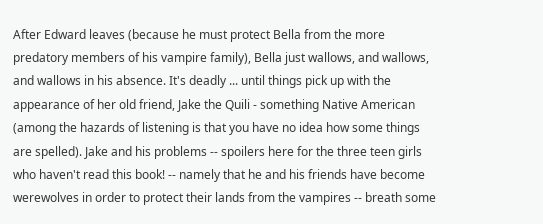After Edward leaves (because he must protect Bella from the more predatory members of his vampire family), Bella just wallows, and wallows, and wallows in his absence. It's deadly ... until things pick up with the appearance of her old friend, Jake the Quili - something Native American (among the hazards of listening is that you have no idea how some things are spelled). Jake and his problems -- spoilers here for the three teen girls who haven't read this book! -- namely that he and his friends have become werewolves in order to protect their lands from the vampires -- breath some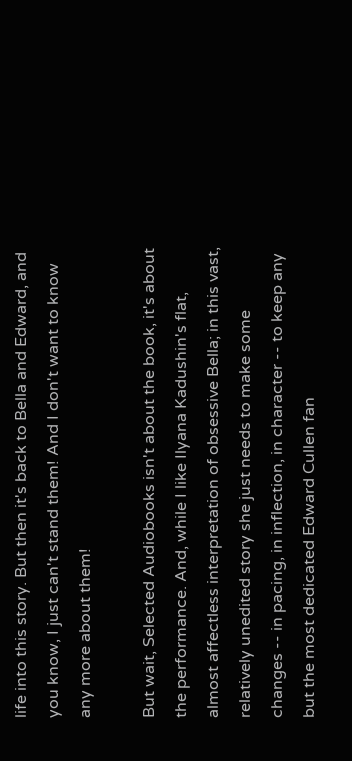life into this story. But then it's back to Bella and Edward, and you know, I just can't stand them! And I don't want to know any more about them!

But wait, Selected Audiobooks isn't about the book, it's about the performance. And, while I like Ilyana Kadushin's flat, almost affectless interpretation of obsessive Bella; in this vast, relatively unedited story she just needs to make some changes -- in pacing, in inflection, in character -- to keep any but the most dedicated Edward Cullen fan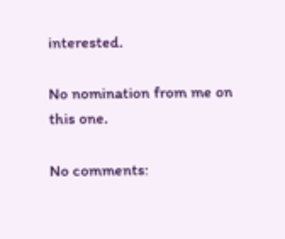interested.

No nomination from me on this one.

No comments: